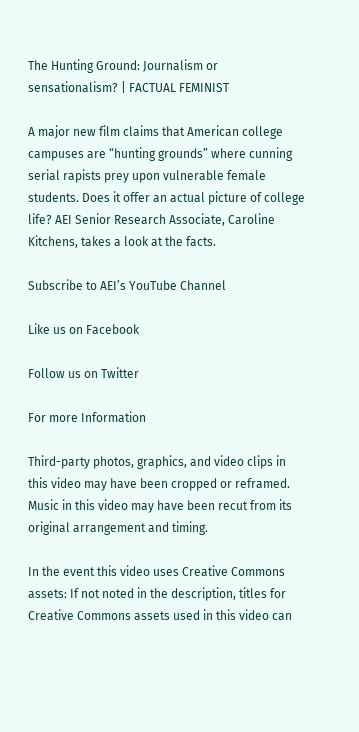The Hunting Ground: Journalism or sensationalism? | FACTUAL FEMINIST

A major new film claims that American college campuses are “hunting grounds” where cunning serial rapists prey upon vulnerable female students. Does it offer an actual picture of college life? AEI Senior Research Associate, Caroline Kitchens, takes a look at the facts.

Subscribe to AEI’s YouTube Channel

Like us on Facebook

Follow us on Twitter

For more Information

Third-party photos, graphics, and video clips in this video may have been cropped or reframed. Music in this video may have been recut from its original arrangement and timing.

In the event this video uses Creative Commons assets: If not noted in the description, titles for Creative Commons assets used in this video can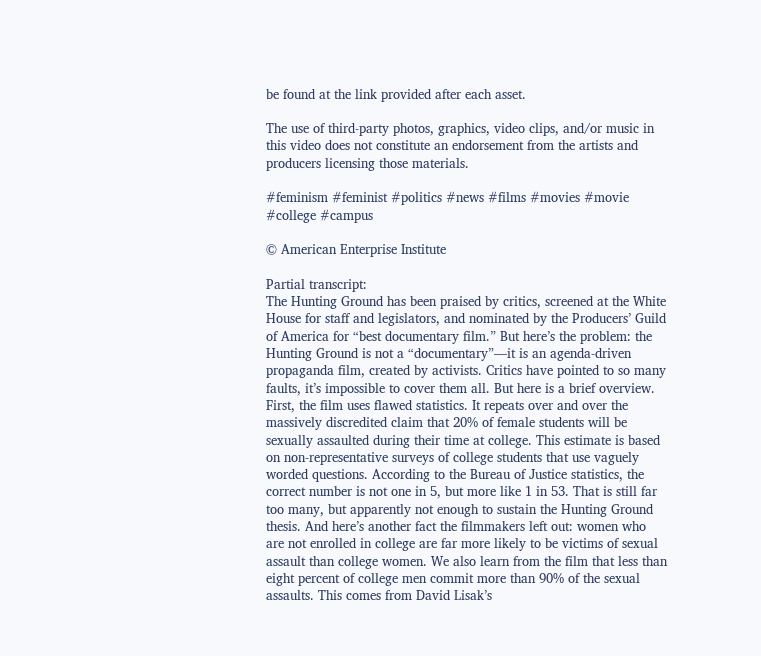be found at the link provided after each asset.

The use of third-party photos, graphics, video clips, and/or music in this video does not constitute an endorsement from the artists and producers licensing those materials.

#feminism #feminist #politics #news #films #movies #movie #college #campus

© American Enterprise Institute

Partial transcript:
The Hunting Ground has been praised by critics, screened at the White House for staff and legislators, and nominated by the Producers’ Guild of America for “best documentary film.” But here’s the problem: the Hunting Ground is not a “documentary”—it is an agenda-driven propaganda film, created by activists. Critics have pointed to so many faults, it’s impossible to cover them all. But here is a brief overview. First, the film uses flawed statistics. It repeats over and over the massively discredited claim that 20% of female students will be sexually assaulted during their time at college. This estimate is based on non-representative surveys of college students that use vaguely worded questions. According to the Bureau of Justice statistics, the correct number is not one in 5, but more like 1 in 53. That is still far too many, but apparently not enough to sustain the Hunting Ground thesis. And here’s another fact the filmmakers left out: women who are not enrolled in college are far more likely to be victims of sexual assault than college women. We also learn from the film that less than eight percent of college men commit more than 90% of the sexual assaults. This comes from David Lisak’s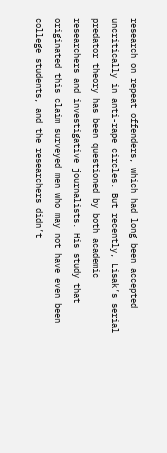research on repeat offenders, which had long been accepted uncritically in anti-rape circles. But recently, Lisak’s serial predator theory has been questioned by both academic researchers and investigative journalists. His study that originated this claim surveyed men who may not have even been college students, and the researchers didn’t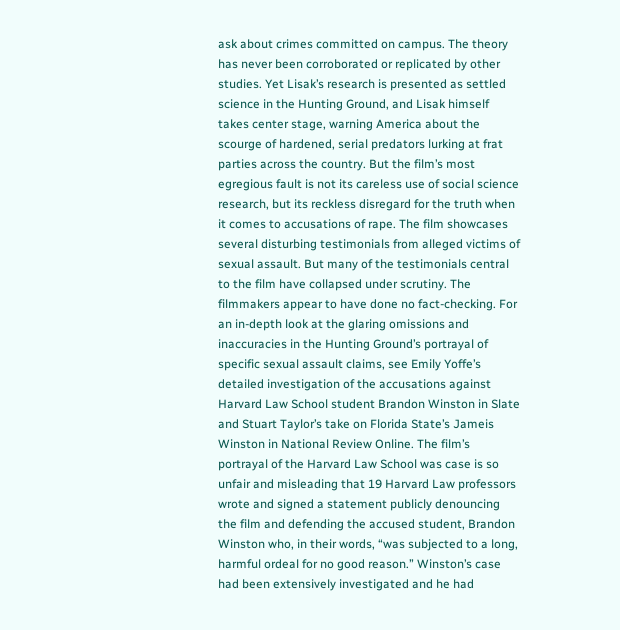ask about crimes committed on campus. The theory has never been corroborated or replicated by other studies. Yet Lisak’s research is presented as settled science in the Hunting Ground, and Lisak himself takes center stage, warning America about the scourge of hardened, serial predators lurking at frat parties across the country. But the film’s most egregious fault is not its careless use of social science research, but its reckless disregard for the truth when it comes to accusations of rape. The film showcases several disturbing testimonials from alleged victims of sexual assault. But many of the testimonials central to the film have collapsed under scrutiny. The filmmakers appear to have done no fact-checking. For an in-depth look at the glaring omissions and inaccuracies in the Hunting Ground’s portrayal of specific sexual assault claims, see Emily Yoffe’s detailed investigation of the accusations against Harvard Law School student Brandon Winston in Slate and Stuart Taylor’s take on Florida State’s Jameis Winston in National Review Online. The film’s portrayal of the Harvard Law School was case is so unfair and misleading that 19 Harvard Law professors wrote and signed a statement publicly denouncing the film and defending the accused student, Brandon Winston who, in their words, “was subjected to a long, harmful ordeal for no good reason.” Winston’s case had been extensively investigated and he had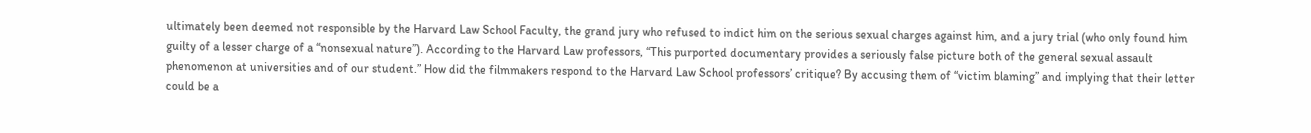ultimately been deemed not responsible by the Harvard Law School Faculty, the grand jury who refused to indict him on the serious sexual charges against him, and a jury trial (who only found him guilty of a lesser charge of a “nonsexual nature”). According to the Harvard Law professors, “This purported documentary provides a seriously false picture both of the general sexual assault phenomenon at universities and of our student.” How did the filmmakers respond to the Harvard Law School professors’ critique? By accusing them of “victim blaming” and implying that their letter could be a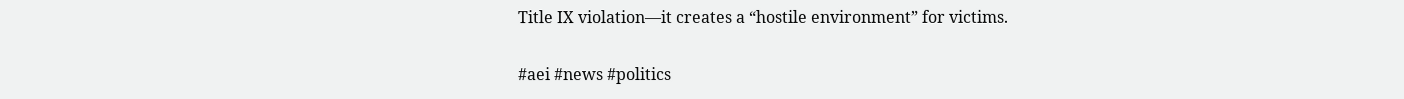Title IX violation—it creates a “hostile environment” for victims.

#aei #news #politics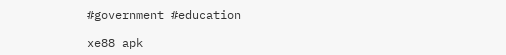#government #education

xe88 apk